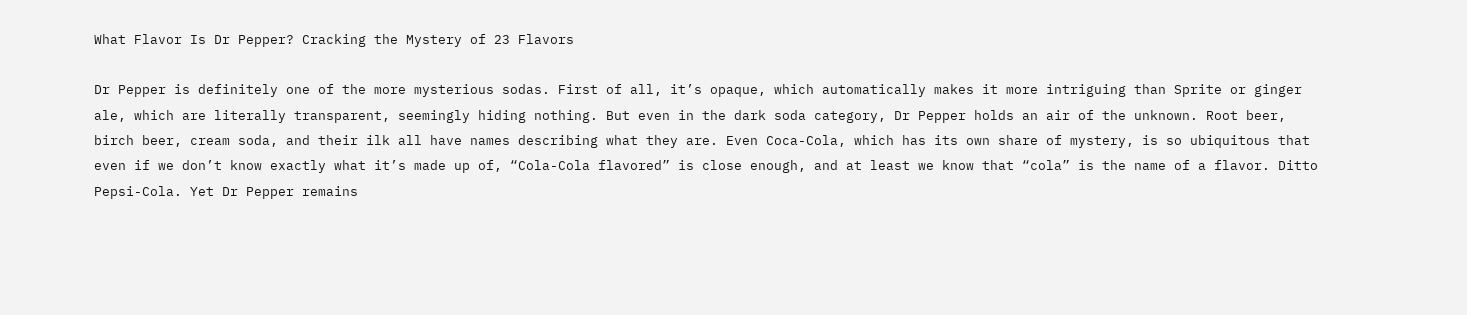What Flavor Is Dr Pepper? Cracking the Mystery of 23 Flavors

Dr Pepper is definitely one of the more mysterious sodas. First of all, it’s opaque, which automatically makes it more intriguing than Sprite or ginger ale, which are literally transparent, seemingly hiding nothing. But even in the dark soda category, Dr Pepper holds an air of the unknown. Root beer, birch beer, cream soda, and their ilk all have names describing what they are. Even Coca-Cola, which has its own share of mystery, is so ubiquitous that even if we don’t know exactly what it’s made up of, “Cola-Cola flavored” is close enough, and at least we know that “cola” is the name of a flavor. Ditto Pepsi-Cola. Yet Dr Pepper remains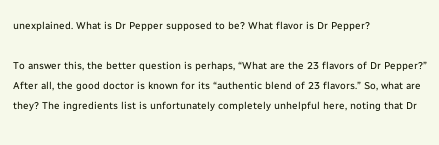unexplained. What is Dr Pepper supposed to be? What flavor is Dr Pepper?

To answer this, the better question is perhaps, “What are the 23 flavors of Dr Pepper?” After all, the good doctor is known for its “authentic blend of 23 flavors.” So, what are they? The ingredients list is unfortunately completely unhelpful here, noting that Dr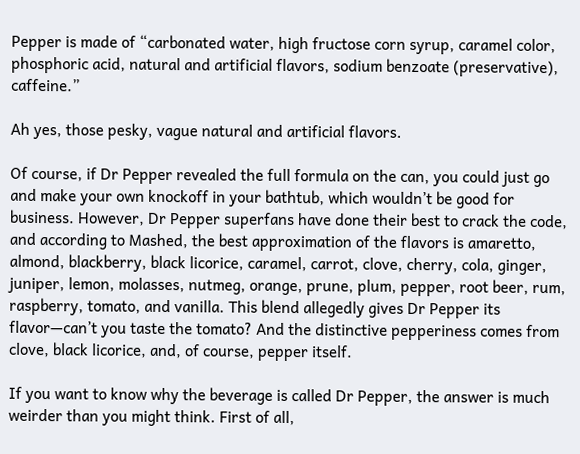Pepper is made of “carbonated water, high fructose corn syrup, caramel color, phosphoric acid, natural and artificial flavors, sodium benzoate (preservative), caffeine.”

Ah yes, those pesky, vague natural and artificial flavors.

Of course, if Dr Pepper revealed the full formula on the can, you could just go and make your own knockoff in your bathtub, which wouldn’t be good for business. However, Dr Pepper superfans have done their best to crack the code, and according to Mashed, the best approximation of the flavors is amaretto, almond, blackberry, black licorice, caramel, carrot, clove, cherry, cola, ginger, juniper, lemon, molasses, nutmeg, orange, prune, plum, pepper, root beer, rum, raspberry, tomato, and vanilla. This blend allegedly gives Dr Pepper its flavor—can’t you taste the tomato? And the distinctive pepperiness comes from clove, black licorice, and, of course, pepper itself.

If you want to know why the beverage is called Dr Pepper, the answer is much weirder than you might think. First of all,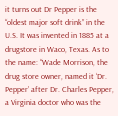it turns out Dr Pepper is the “oldest major soft drink” in the U.S. It was invented in 1885 at a drugstore in Waco, Texas. As to the name: “Wade Morrison, the drug store owner, named it ‘Dr. Pepper’ after Dr. Charles Pepper, a Virginia doctor who was the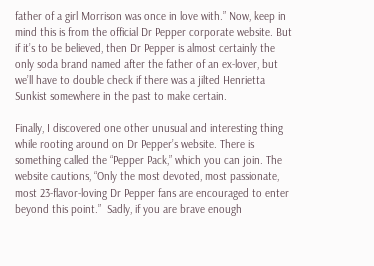father of a girl Morrison was once in love with.” Now, keep in mind this is from the official Dr Pepper corporate website. But if it’s to be believed, then Dr Pepper is almost certainly the only soda brand named after the father of an ex-lover, but we’ll have to double check if there was a jilted Henrietta Sunkist somewhere in the past to make certain.

Finally, I discovered one other unusual and interesting thing while rooting around on Dr Pepper’s website. There is something called the “Pepper Pack,” which you can join. The website cautions, “Only the most devoted, most passionate, most 23-flavor-loving Dr Pepper fans are encouraged to enter beyond this point.”  Sadly, if you are brave enough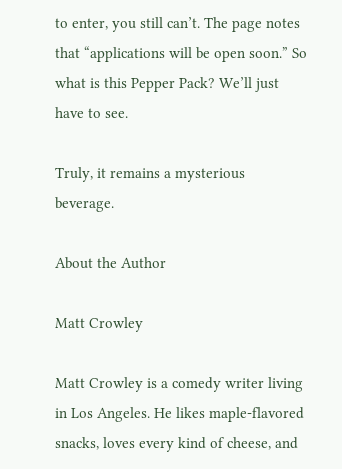to enter, you still can’t. The page notes that “applications will be open soon.” So what is this Pepper Pack? We’ll just have to see.

Truly, it remains a mysterious beverage.

About the Author

Matt Crowley

Matt Crowley is a comedy writer living in Los Angeles. He likes maple-flavored snacks, loves every kind of cheese, and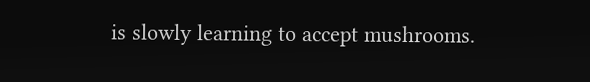is slowly learning to accept mushrooms.